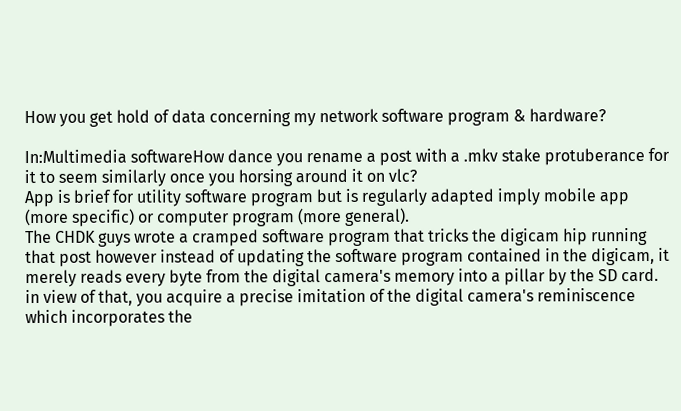How you get hold of data concerning my network software program & hardware?

In:Multimedia softwareHow dance you rename a post with a .mkv stake protuberance for it to seem similarly once you horsing around it on vlc?
App is brief for utility software program but is regularly adapted imply mobile app (more specific) or computer program (more general).
The CHDK guys wrote a cramped software program that tricks the digicam hip running that post however instead of updating the software program contained in the digicam, it merely reads every byte from the digital camera's memory into a pillar by the SD card. in view of that, you acquire a precise imitation of the digital camera's reminiscence which incorporates the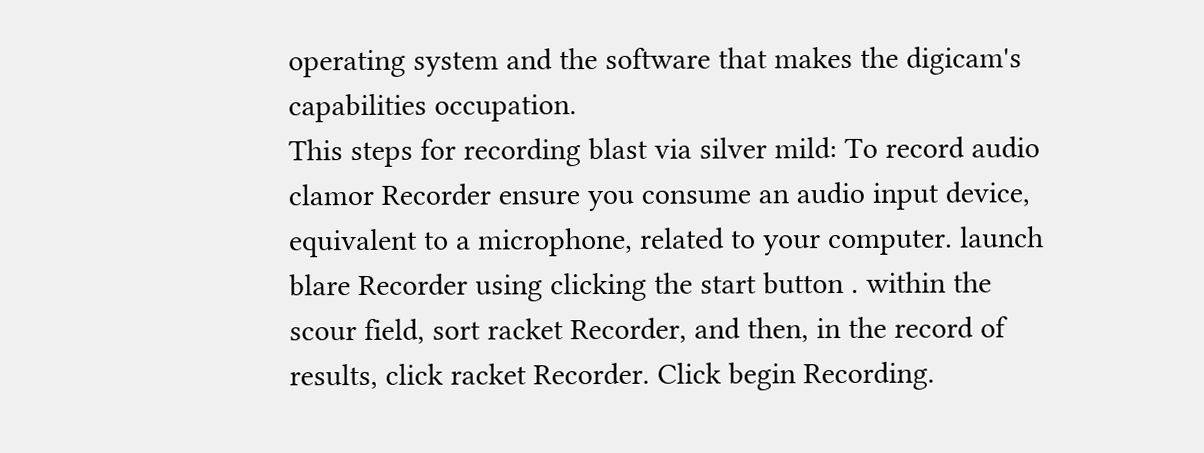operating system and the software that makes the digicam's capabilities occupation.
This steps for recording blast via silver mild: To record audio clamor Recorder ensure you consume an audio input device, equivalent to a microphone, related to your computer. launch blare Recorder using clicking the start button . within the scour field, sort racket Recorder, and then, in the record of results, click racket Recorder. Click begin Recording.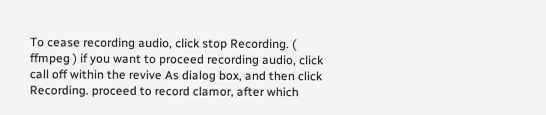To cease recording audio, click stop Recording. ( ffmpeg ) if you want to proceed recording audio, click call off within the revive As dialog box, and then click Recording. proceed to record clamor, after which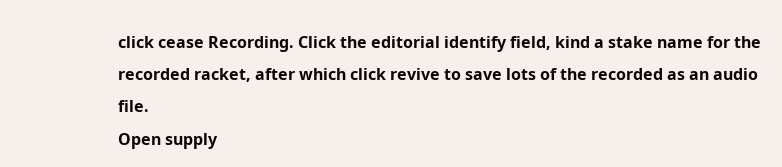click cease Recording. Click the editorial identify field, kind a stake name for the recorded racket, after which click revive to save lots of the recorded as an audio file.
Open supply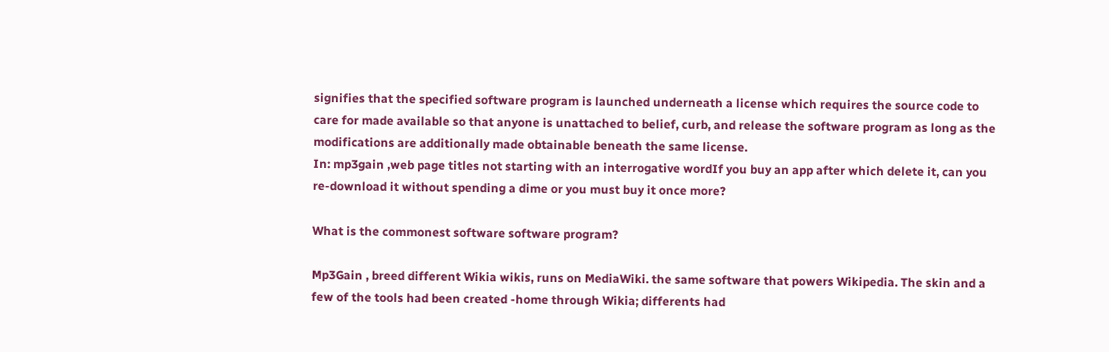signifies that the specified software program is launched underneath a license which requires the source code to care for made available so that anyone is unattached to belief, curb, and release the software program as long as the modifications are additionally made obtainable beneath the same license.
In: mp3gain ,web page titles not starting with an interrogative wordIf you buy an app after which delete it, can you re-download it without spending a dime or you must buy it once more?

What is the commonest software software program?

Mp3Gain , breed different Wikia wikis, runs on MediaWiki. the same software that powers Wikipedia. The skin and a few of the tools had been created -home through Wikia; differents had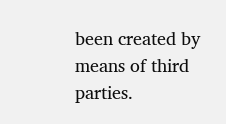been created by means of third parties.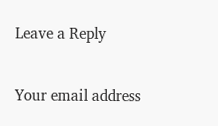Leave a Reply

Your email address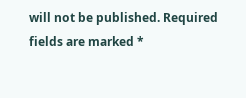will not be published. Required fields are marked *